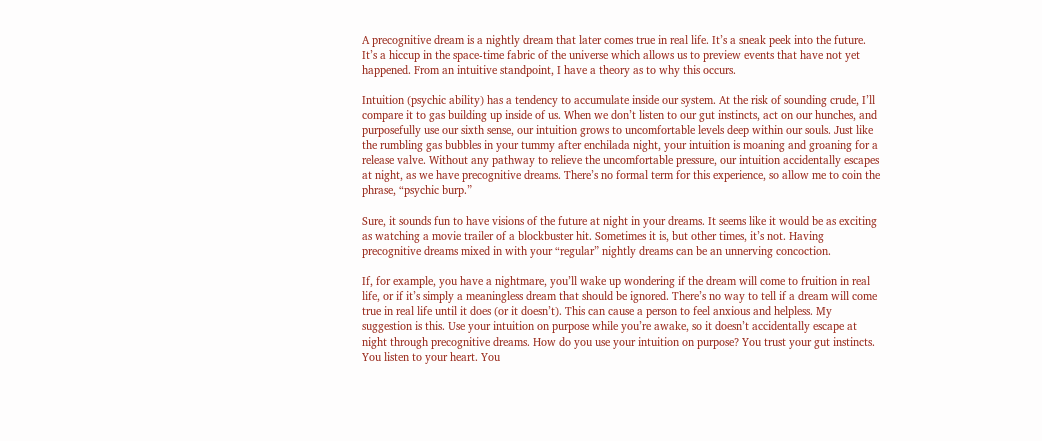A precognitive dream is a nightly dream that later comes true in real life. It’s a sneak peek into the future. It’s a hiccup in the space-time fabric of the universe which allows us to preview events that have not yet happened. From an intuitive standpoint, I have a theory as to why this occurs.

Intuition (psychic ability) has a tendency to accumulate inside our system. At the risk of sounding crude, I’ll compare it to gas building up inside of us. When we don’t listen to our gut instincts, act on our hunches, and purposefully use our sixth sense, our intuition grows to uncomfortable levels deep within our souls. Just like the rumbling gas bubbles in your tummy after enchilada night, your intuition is moaning and groaning for a release valve. Without any pathway to relieve the uncomfortable pressure, our intuition accidentally escapes at night, as we have precognitive dreams. There’s no formal term for this experience, so allow me to coin the phrase, “psychic burp.”

Sure, it sounds fun to have visions of the future at night in your dreams. It seems like it would be as exciting as watching a movie trailer of a blockbuster hit. Sometimes it is, but other times, it’s not. Having precognitive dreams mixed in with your “regular” nightly dreams can be an unnerving concoction.

If, for example, you have a nightmare, you’ll wake up wondering if the dream will come to fruition in real life, or if it’s simply a meaningless dream that should be ignored. There’s no way to tell if a dream will come true in real life until it does (or it doesn’t). This can cause a person to feel anxious and helpless. My suggestion is this. Use your intuition on purpose while you’re awake, so it doesn’t accidentally escape at night through precognitive dreams. How do you use your intuition on purpose? You trust your gut instincts. You listen to your heart. You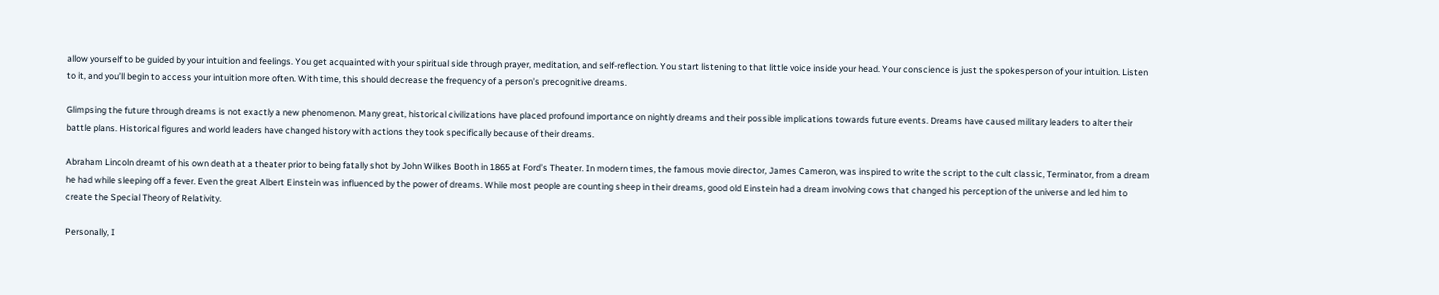allow yourself to be guided by your intuition and feelings. You get acquainted with your spiritual side through prayer, meditation, and self-reflection. You start listening to that little voice inside your head. Your conscience is just the spokesperson of your intuition. Listen to it, and you’ll begin to access your intuition more often. With time, this should decrease the frequency of a person’s precognitive dreams.

Glimpsing the future through dreams is not exactly a new phenomenon. Many great, historical civilizations have placed profound importance on nightly dreams and their possible implications towards future events. Dreams have caused military leaders to alter their battle plans. Historical figures and world leaders have changed history with actions they took specifically because of their dreams.

Abraham Lincoln dreamt of his own death at a theater prior to being fatally shot by John Wilkes Booth in 1865 at Ford’s Theater. In modern times, the famous movie director, James Cameron, was inspired to write the script to the cult classic, Terminator, from a dream he had while sleeping off a fever. Even the great Albert Einstein was influenced by the power of dreams. While most people are counting sheep in their dreams, good old Einstein had a dream involving cows that changed his perception of the universe and led him to create the Special Theory of Relativity.

Personally, I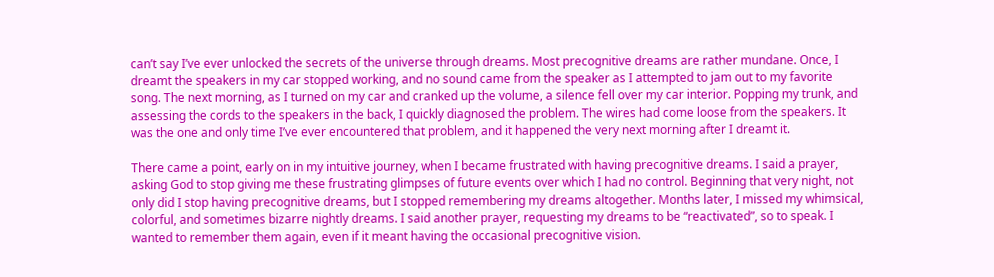can’t say I’ve ever unlocked the secrets of the universe through dreams. Most precognitive dreams are rather mundane. Once, I dreamt the speakers in my car stopped working, and no sound came from the speaker as I attempted to jam out to my favorite song. The next morning, as I turned on my car and cranked up the volume, a silence fell over my car interior. Popping my trunk, and assessing the cords to the speakers in the back, I quickly diagnosed the problem. The wires had come loose from the speakers. It was the one and only time I’ve ever encountered that problem, and it happened the very next morning after I dreamt it.

There came a point, early on in my intuitive journey, when I became frustrated with having precognitive dreams. I said a prayer, asking God to stop giving me these frustrating glimpses of future events over which I had no control. Beginning that very night, not only did I stop having precognitive dreams, but I stopped remembering my dreams altogether. Months later, I missed my whimsical, colorful, and sometimes bizarre nightly dreams. I said another prayer, requesting my dreams to be “reactivated”, so to speak. I wanted to remember them again, even if it meant having the occasional precognitive vision.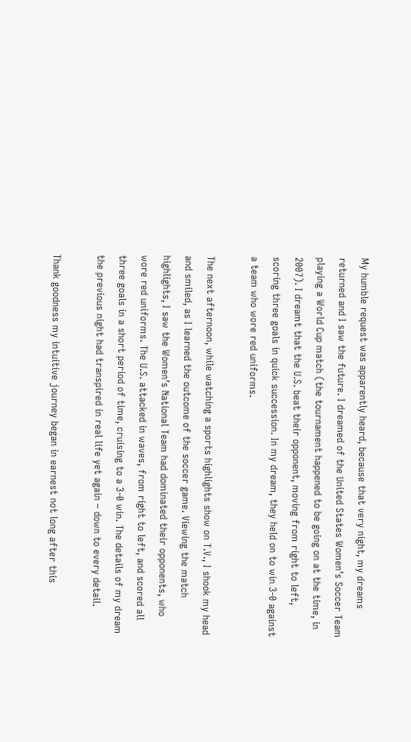My humble request was apparently heard, because that very night, my dreams returned and I saw the future. I dreamed of the United States Women’s Soccer Team playing a World Cup match (the tournament happened to be going on at the time, in 2007). I dreamt that the U.S. beat their opponent, moving from right to left, scoring three goals in quick succession. In my dream, they held on to win 3-0 against a team who wore red uniforms.

The next afternoon, while watching a sports highlights show on T.V., I shook my head and smiled, as I learned the outcome of the soccer game. Viewing the match highlights, I saw the Women’s National Team had dominated their opponents, who wore red uniforms. The U.S. attacked in waves, from right to left, and scored all three goals in a short period of time, cruising to a 3-0 win. The details of my dream the previous night had transpired in real life yet again – down to every detail.

Thank goodness my intuitive journey began in earnest not long after this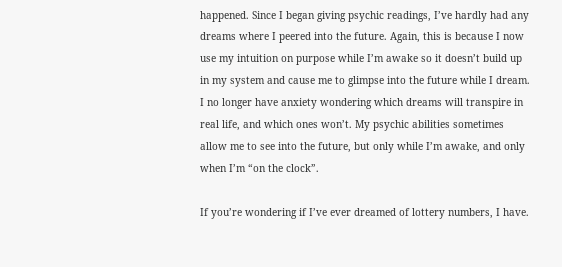happened. Since I began giving psychic readings, I’ve hardly had any dreams where I peered into the future. Again, this is because I now use my intuition on purpose while I’m awake so it doesn’t build up in my system and cause me to glimpse into the future while I dream. I no longer have anxiety wondering which dreams will transpire in real life, and which ones won’t. My psychic abilities sometimes allow me to see into the future, but only while I’m awake, and only when I’m “on the clock”.

If you’re wondering if I’ve ever dreamed of lottery numbers, I have.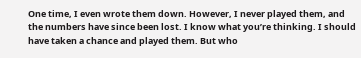One time, I even wrote them down. However, I never played them, and the numbers have since been lost. I know what you’re thinking. I should have taken a chance and played them. But who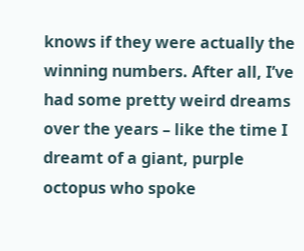knows if they were actually the winning numbers. After all, I’ve had some pretty weird dreams over the years – like the time I dreamt of a giant, purple octopus who spoke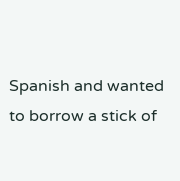Spanish and wanted to borrow a stick of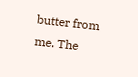butter from me. The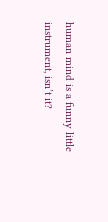human mind is a funny little instrument, isn’t it?